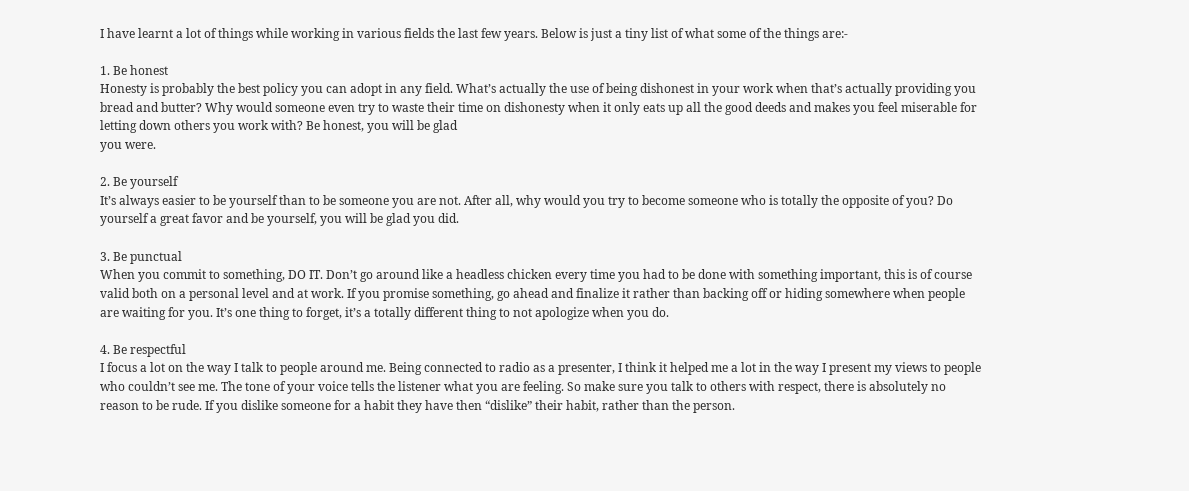I have learnt a lot of things while working in various fields the last few years. Below is just a tiny list of what some of the things are:-

1. Be honest
Honesty is probably the best policy you can adopt in any field. What’s actually the use of being dishonest in your work when that’s actually providing you bread and butter? Why would someone even try to waste their time on dishonesty when it only eats up all the good deeds and makes you feel miserable for letting down others you work with? Be honest, you will be glad
you were.

2. Be yourself
It’s always easier to be yourself than to be someone you are not. After all, why would you try to become someone who is totally the opposite of you? Do yourself a great favor and be yourself, you will be glad you did.

3. Be punctual
When you commit to something, DO IT. Don’t go around like a headless chicken every time you had to be done with something important, this is of course valid both on a personal level and at work. If you promise something, go ahead and finalize it rather than backing off or hiding somewhere when people are waiting for you. It’s one thing to forget, it’s a totally different thing to not apologize when you do.

4. Be respectful
I focus a lot on the way I talk to people around me. Being connected to radio as a presenter, I think it helped me a lot in the way I present my views to people who couldn’t see me. The tone of your voice tells the listener what you are feeling. So make sure you talk to others with respect, there is absolutely no reason to be rude. If you dislike someone for a habit they have then “dislike” their habit, rather than the person.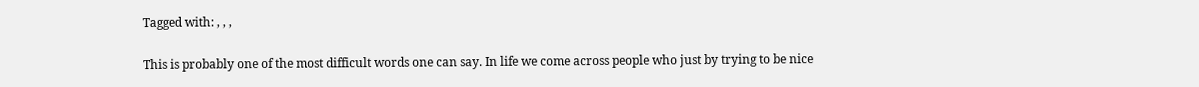Tagged with: , , ,

This is probably one of the most difficult words one can say. In life we come across people who just by trying to be nice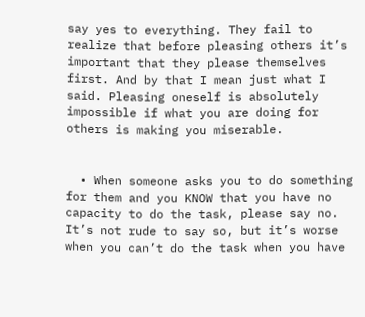say yes to everything. They fail to realize that before pleasing others it’s important that they please themselves first. And by that I mean just what I said. Pleasing oneself is absolutely impossible if what you are doing for others is making you miserable.


  • When someone asks you to do something for them and you KNOW that you have no capacity to do the task, please say no. It’s not rude to say so, but it’s worse when you can’t do the task when you have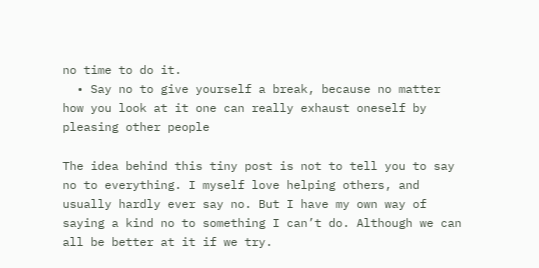no time to do it.
  • Say no to give yourself a break, because no matter how you look at it one can really exhaust oneself by pleasing other people

The idea behind this tiny post is not to tell you to say no to everything. I myself love helping others, and usually hardly ever say no. But I have my own way of saying a kind no to something I can’t do. Although we can all be better at it if we try.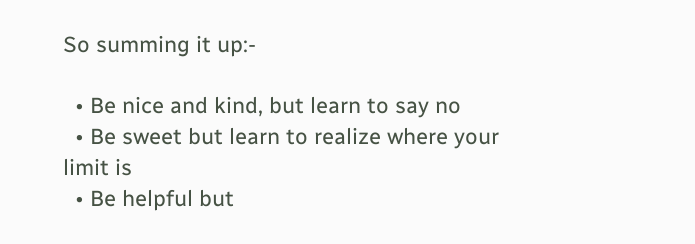So summing it up:-

  • Be nice and kind, but learn to say no
  • Be sweet but learn to realize where your limit is
  • Be helpful but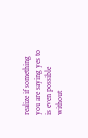realize if something you are saying yes to is even possible without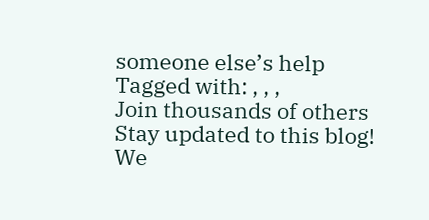someone else’s help
Tagged with: , , ,
Join thousands of others
Stay updated to this blog!
We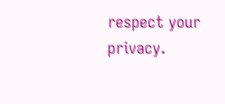respect your privacy.